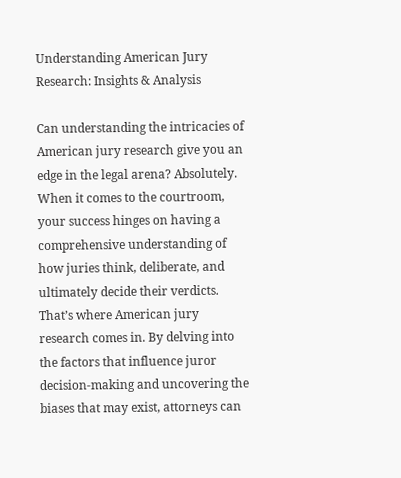Understanding American Jury Research: Insights & Analysis

Can understanding the intricacies of American jury research give you an edge in the legal arena? Absolutely. When it comes to the courtroom, your success hinges on having a comprehensive understanding of how juries think, deliberate, and ultimately decide their verdicts. That’s where American jury research comes in. By delving into the factors that influence juror decision-making and uncovering the biases that may exist, attorneys can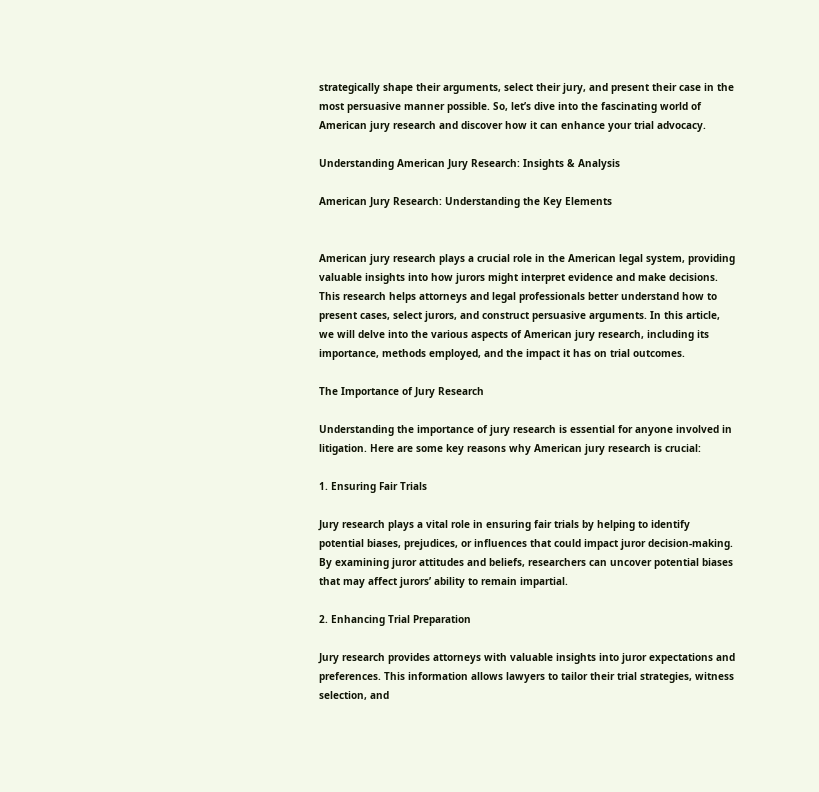strategically shape their arguments, select their jury, and present their case in the most persuasive manner possible. So, let’s dive into the fascinating world of American jury research and discover how it can enhance your trial advocacy.

Understanding American Jury Research: Insights & Analysis

American Jury Research: Understanding the Key Elements


American jury research plays a crucial role in the American legal system, providing valuable insights into how jurors might interpret evidence and make decisions. This research helps attorneys and legal professionals better understand how to present cases, select jurors, and construct persuasive arguments. In this article, we will delve into the various aspects of American jury research, including its importance, methods employed, and the impact it has on trial outcomes.

The Importance of Jury Research

Understanding the importance of jury research is essential for anyone involved in litigation. Here are some key reasons why American jury research is crucial:

1. Ensuring Fair Trials

Jury research plays a vital role in ensuring fair trials by helping to identify potential biases, prejudices, or influences that could impact juror decision-making. By examining juror attitudes and beliefs, researchers can uncover potential biases that may affect jurors’ ability to remain impartial.

2. Enhancing Trial Preparation

Jury research provides attorneys with valuable insights into juror expectations and preferences. This information allows lawyers to tailor their trial strategies, witness selection, and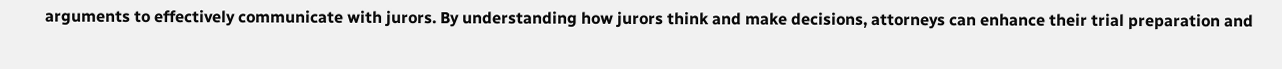arguments to effectively communicate with jurors. By understanding how jurors think and make decisions, attorneys can enhance their trial preparation and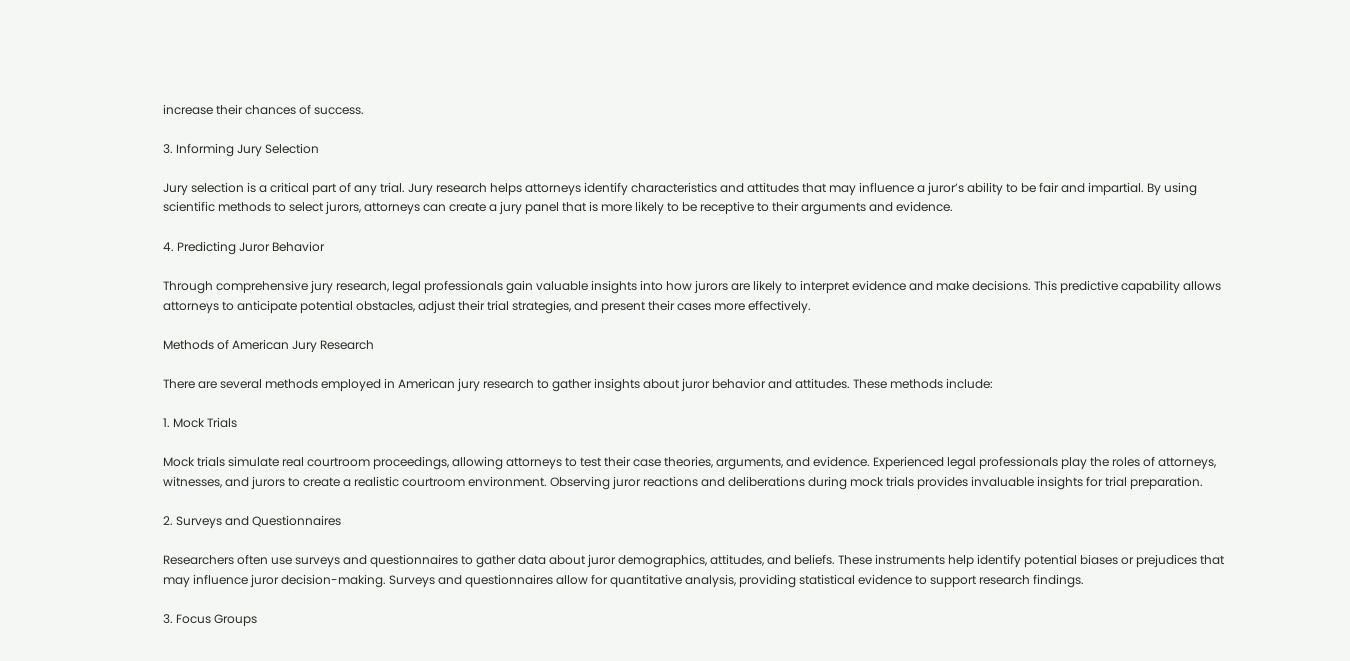increase their chances of success.

3. Informing Jury Selection

Jury selection is a critical part of any trial. Jury research helps attorneys identify characteristics and attitudes that may influence a juror’s ability to be fair and impartial. By using scientific methods to select jurors, attorneys can create a jury panel that is more likely to be receptive to their arguments and evidence.

4. Predicting Juror Behavior

Through comprehensive jury research, legal professionals gain valuable insights into how jurors are likely to interpret evidence and make decisions. This predictive capability allows attorneys to anticipate potential obstacles, adjust their trial strategies, and present their cases more effectively.

Methods of American Jury Research

There are several methods employed in American jury research to gather insights about juror behavior and attitudes. These methods include:

1. Mock Trials

Mock trials simulate real courtroom proceedings, allowing attorneys to test their case theories, arguments, and evidence. Experienced legal professionals play the roles of attorneys, witnesses, and jurors to create a realistic courtroom environment. Observing juror reactions and deliberations during mock trials provides invaluable insights for trial preparation.

2. Surveys and Questionnaires

Researchers often use surveys and questionnaires to gather data about juror demographics, attitudes, and beliefs. These instruments help identify potential biases or prejudices that may influence juror decision-making. Surveys and questionnaires allow for quantitative analysis, providing statistical evidence to support research findings.

3. Focus Groups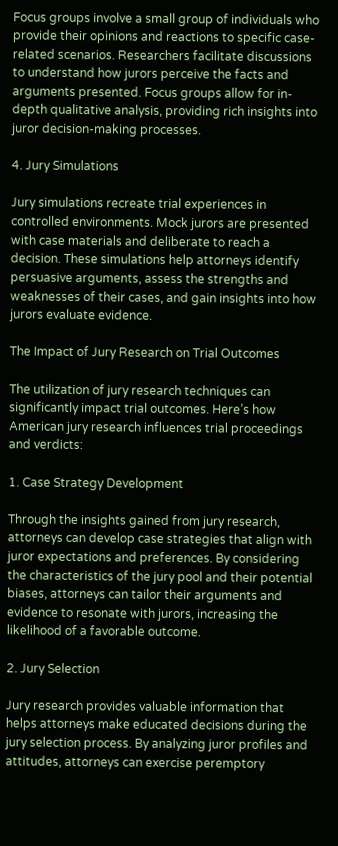Focus groups involve a small group of individuals who provide their opinions and reactions to specific case-related scenarios. Researchers facilitate discussions to understand how jurors perceive the facts and arguments presented. Focus groups allow for in-depth qualitative analysis, providing rich insights into juror decision-making processes.

4. Jury Simulations

Jury simulations recreate trial experiences in controlled environments. Mock jurors are presented with case materials and deliberate to reach a decision. These simulations help attorneys identify persuasive arguments, assess the strengths and weaknesses of their cases, and gain insights into how jurors evaluate evidence.

The Impact of Jury Research on Trial Outcomes

The utilization of jury research techniques can significantly impact trial outcomes. Here’s how American jury research influences trial proceedings and verdicts:

1. Case Strategy Development

Through the insights gained from jury research, attorneys can develop case strategies that align with juror expectations and preferences. By considering the characteristics of the jury pool and their potential biases, attorneys can tailor their arguments and evidence to resonate with jurors, increasing the likelihood of a favorable outcome.

2. Jury Selection

Jury research provides valuable information that helps attorneys make educated decisions during the jury selection process. By analyzing juror profiles and attitudes, attorneys can exercise peremptory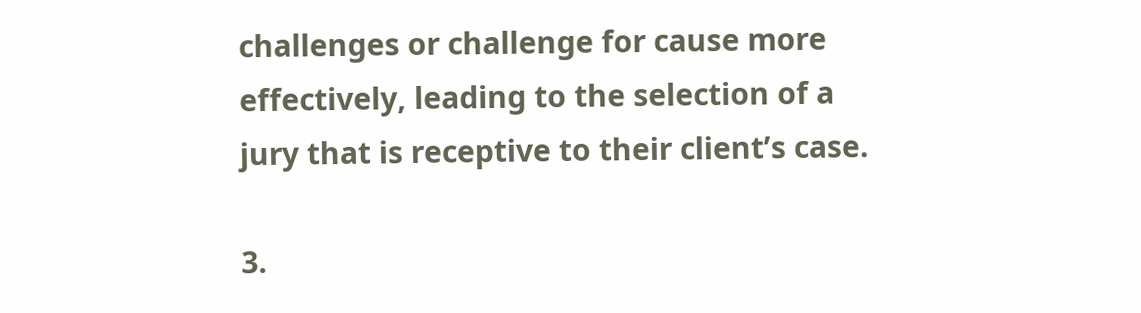challenges or challenge for cause more effectively, leading to the selection of a jury that is receptive to their client’s case.

3.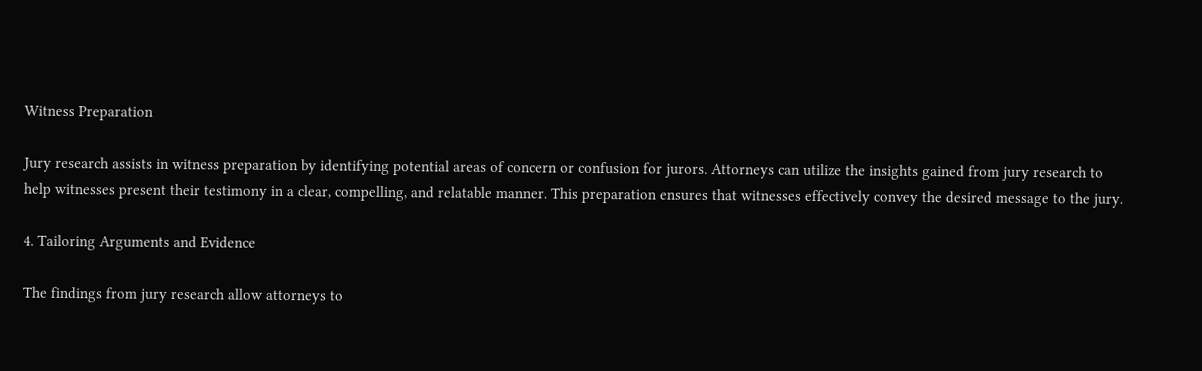Witness Preparation

Jury research assists in witness preparation by identifying potential areas of concern or confusion for jurors. Attorneys can utilize the insights gained from jury research to help witnesses present their testimony in a clear, compelling, and relatable manner. This preparation ensures that witnesses effectively convey the desired message to the jury.

4. Tailoring Arguments and Evidence

The findings from jury research allow attorneys to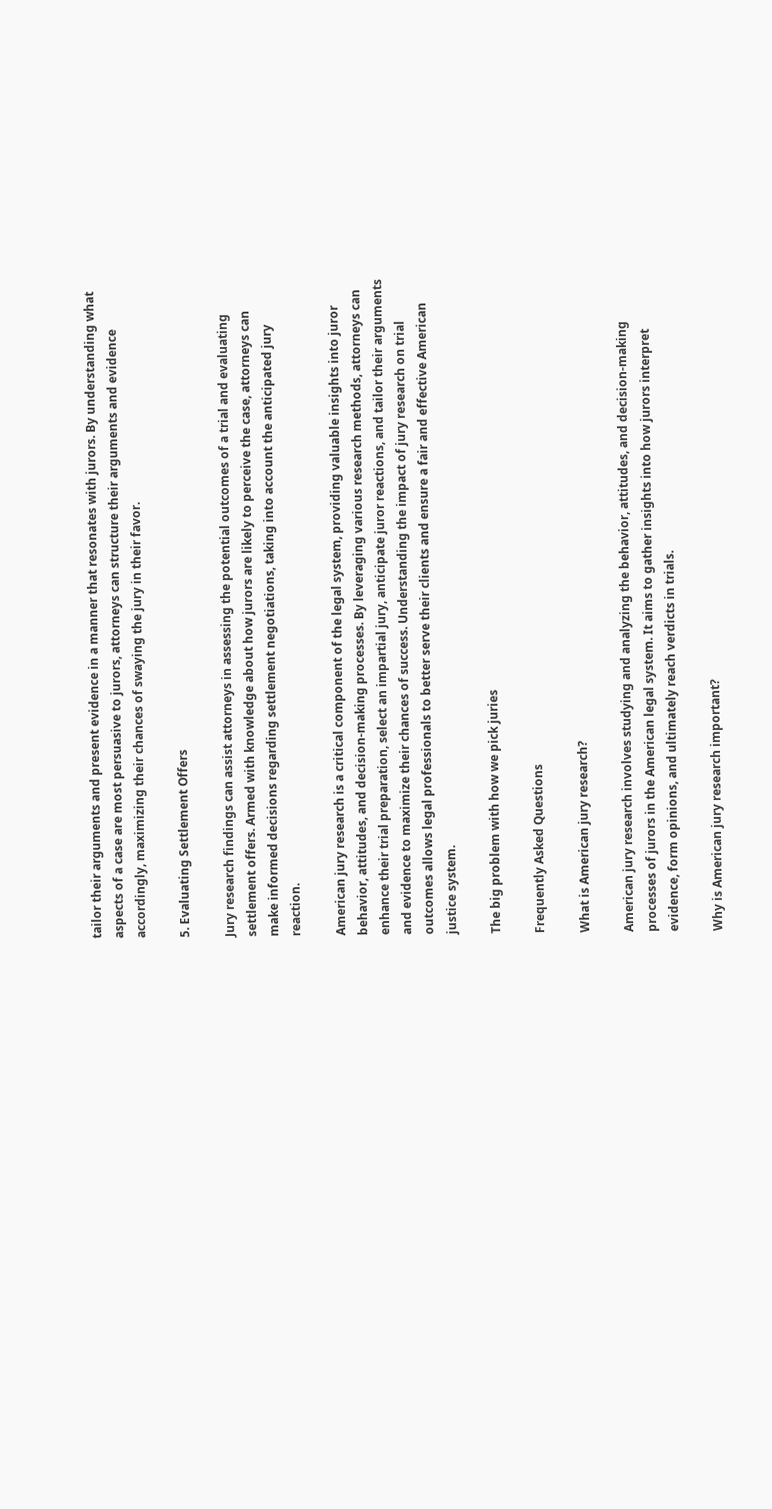tailor their arguments and present evidence in a manner that resonates with jurors. By understanding what aspects of a case are most persuasive to jurors, attorneys can structure their arguments and evidence accordingly, maximizing their chances of swaying the jury in their favor.

5. Evaluating Settlement Offers

Jury research findings can assist attorneys in assessing the potential outcomes of a trial and evaluating settlement offers. Armed with knowledge about how jurors are likely to perceive the case, attorneys can make informed decisions regarding settlement negotiations, taking into account the anticipated jury reaction.

American jury research is a critical component of the legal system, providing valuable insights into juror behavior, attitudes, and decision-making processes. By leveraging various research methods, attorneys can enhance their trial preparation, select an impartial jury, anticipate juror reactions, and tailor their arguments and evidence to maximize their chances of success. Understanding the impact of jury research on trial outcomes allows legal professionals to better serve their clients and ensure a fair and effective American justice system.

The big problem with how we pick juries

Frequently Asked Questions

What is American jury research?

American jury research involves studying and analyzing the behavior, attitudes, and decision-making processes of jurors in the American legal system. It aims to gather insights into how jurors interpret evidence, form opinions, and ultimately reach verdicts in trials.

Why is American jury research important?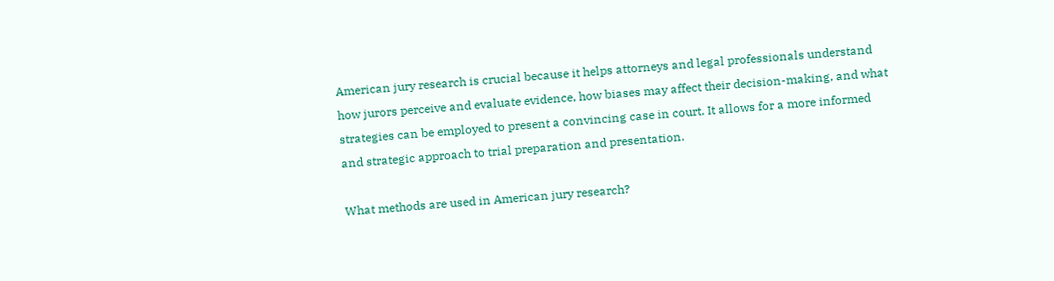American jury research is crucial because it helps attorneys and legal professionals understand how jurors perceive and evaluate evidence, how biases may affect their decision-making, and what strategies can be employed to present a convincing case in court. It allows for a more informed and strategic approach to trial preparation and presentation.

What methods are used in American jury research?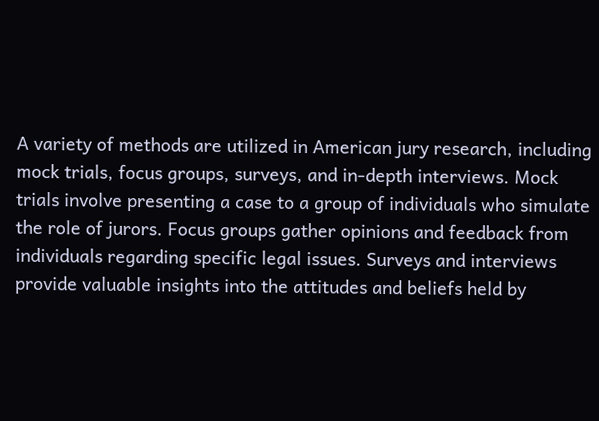A variety of methods are utilized in American jury research, including mock trials, focus groups, surveys, and in-depth interviews. Mock trials involve presenting a case to a group of individuals who simulate the role of jurors. Focus groups gather opinions and feedback from individuals regarding specific legal issues. Surveys and interviews provide valuable insights into the attitudes and beliefs held by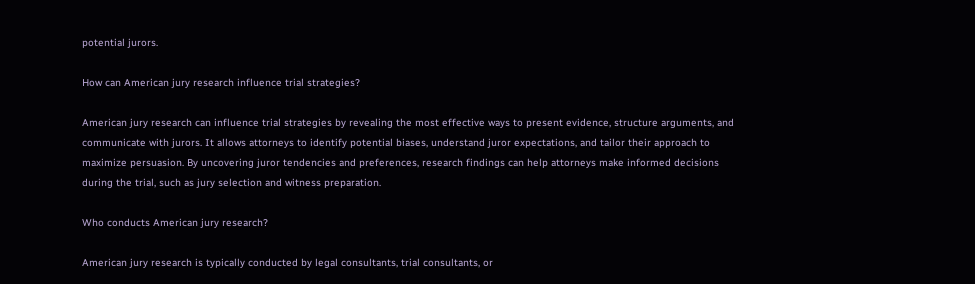potential jurors.

How can American jury research influence trial strategies?

American jury research can influence trial strategies by revealing the most effective ways to present evidence, structure arguments, and communicate with jurors. It allows attorneys to identify potential biases, understand juror expectations, and tailor their approach to maximize persuasion. By uncovering juror tendencies and preferences, research findings can help attorneys make informed decisions during the trial, such as jury selection and witness preparation.

Who conducts American jury research?

American jury research is typically conducted by legal consultants, trial consultants, or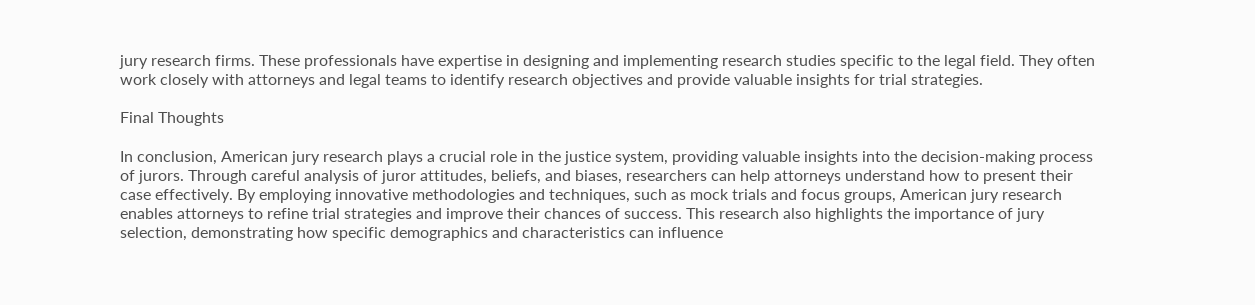jury research firms. These professionals have expertise in designing and implementing research studies specific to the legal field. They often work closely with attorneys and legal teams to identify research objectives and provide valuable insights for trial strategies.

Final Thoughts

In conclusion, American jury research plays a crucial role in the justice system, providing valuable insights into the decision-making process of jurors. Through careful analysis of juror attitudes, beliefs, and biases, researchers can help attorneys understand how to present their case effectively. By employing innovative methodologies and techniques, such as mock trials and focus groups, American jury research enables attorneys to refine trial strategies and improve their chances of success. This research also highlights the importance of jury selection, demonstrating how specific demographics and characteristics can influence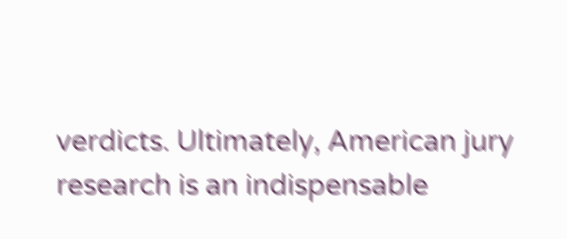verdicts. Ultimately, American jury research is an indispensable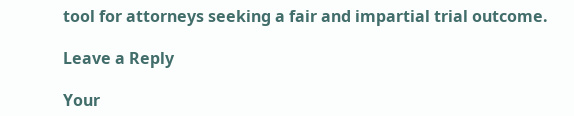tool for attorneys seeking a fair and impartial trial outcome.

Leave a Reply

Your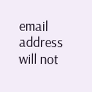email address will not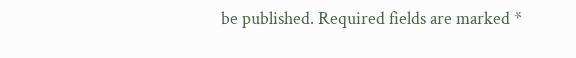be published. Required fields are marked *